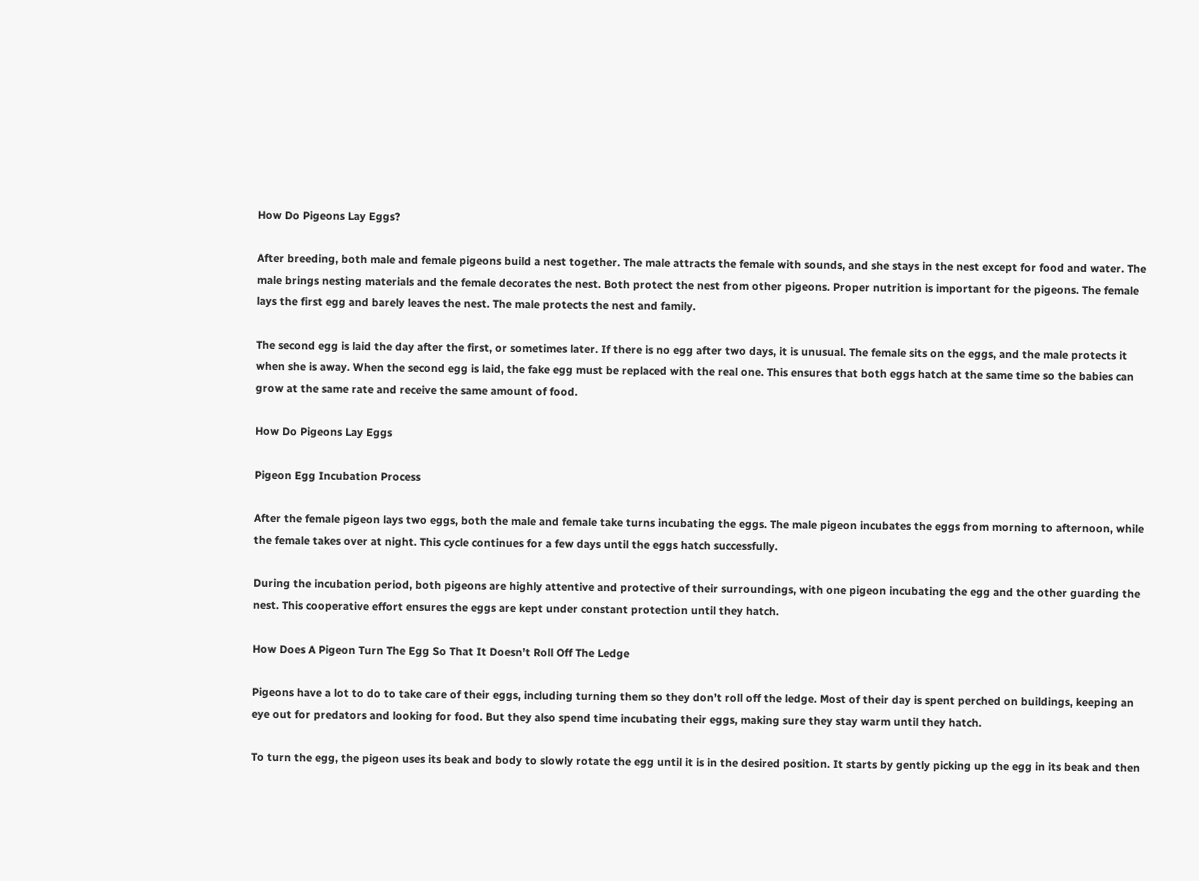How Do Pigeons Lay Eggs?

After breeding, both male and female pigeons build a nest together. The male attracts the female with sounds, and she stays in the nest except for food and water. The male brings nesting materials and the female decorates the nest. Both protect the nest from other pigeons. Proper nutrition is important for the pigeons. The female lays the first egg and barely leaves the nest. The male protects the nest and family.

The second egg is laid the day after the first, or sometimes later. If there is no egg after two days, it is unusual. The female sits on the eggs, and the male protects it when she is away. When the second egg is laid, the fake egg must be replaced with the real one. This ensures that both eggs hatch at the same time so the babies can grow at the same rate and receive the same amount of food.

How Do Pigeons Lay Eggs

Pigeon Egg Incubation Process

After the female pigeon lays two eggs, both the male and female take turns incubating the eggs. The male pigeon incubates the eggs from morning to afternoon, while the female takes over at night. This cycle continues for a few days until the eggs hatch successfully.

During the incubation period, both pigeons are highly attentive and protective of their surroundings, with one pigeon incubating the egg and the other guarding the nest. This cooperative effort ensures the eggs are kept under constant protection until they hatch.

How Does A Pigeon Turn The Egg So That It Doesn’t Roll Off The Ledge

Pigeons have a lot to do to take care of their eggs, including turning them so they don’t roll off the ledge. Most of their day is spent perched on buildings, keeping an eye out for predators and looking for food. But they also spend time incubating their eggs, making sure they stay warm until they hatch.

To turn the egg, the pigeon uses its beak and body to slowly rotate the egg until it is in the desired position. It starts by gently picking up the egg in its beak and then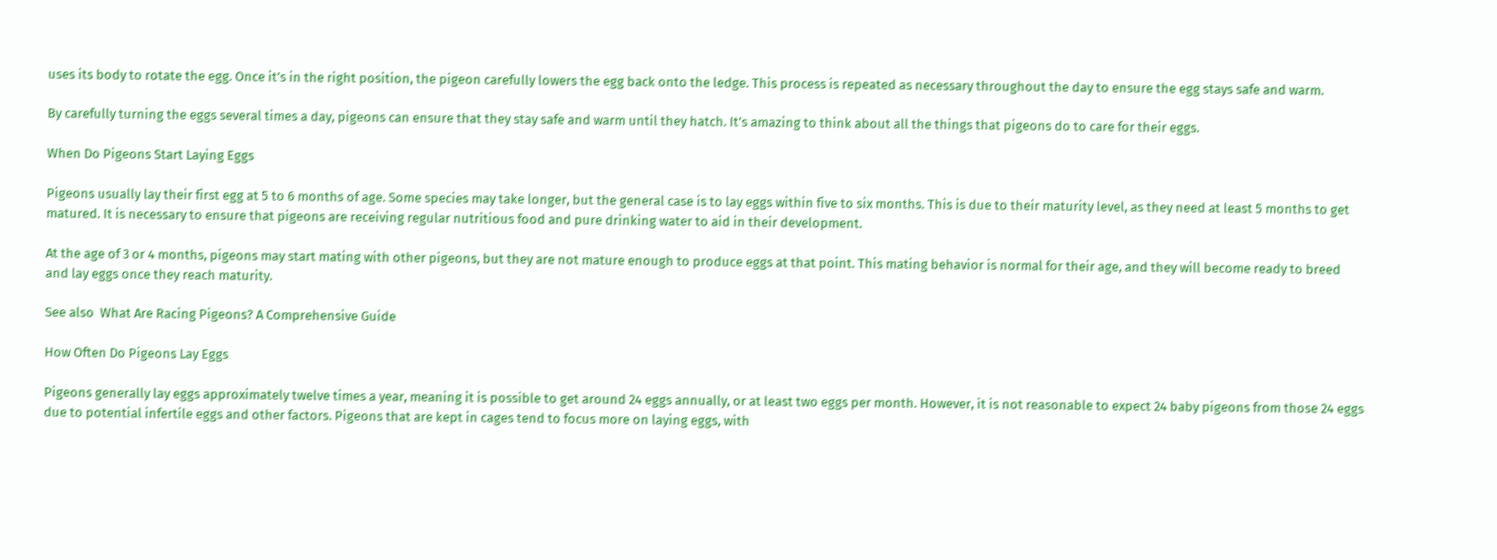uses its body to rotate the egg. Once it’s in the right position, the pigeon carefully lowers the egg back onto the ledge. This process is repeated as necessary throughout the day to ensure the egg stays safe and warm.

By carefully turning the eggs several times a day, pigeons can ensure that they stay safe and warm until they hatch. It’s amazing to think about all the things that pigeons do to care for their eggs.

When Do Pigeons Start Laying Eggs

Pigeons usually lay their first egg at 5 to 6 months of age. Some species may take longer, but the general case is to lay eggs within five to six months. This is due to their maturity level, as they need at least 5 months to get matured. It is necessary to ensure that pigeons are receiving regular nutritious food and pure drinking water to aid in their development.

At the age of 3 or 4 months, pigeons may start mating with other pigeons, but they are not mature enough to produce eggs at that point. This mating behavior is normal for their age, and they will become ready to breed and lay eggs once they reach maturity.

See also  What Are Racing Pigeons? A Comprehensive Guide

How Often Do Pigeons Lay Eggs

Pigeons generally lay eggs approximately twelve times a year, meaning it is possible to get around 24 eggs annually, or at least two eggs per month. However, it is not reasonable to expect 24 baby pigeons from those 24 eggs due to potential infertile eggs and other factors. Pigeons that are kept in cages tend to focus more on laying eggs, with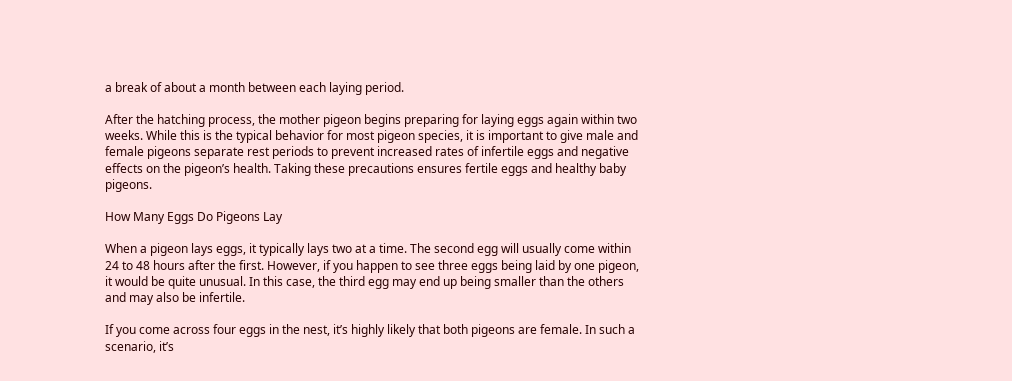a break of about a month between each laying period.

After the hatching process, the mother pigeon begins preparing for laying eggs again within two weeks. While this is the typical behavior for most pigeon species, it is important to give male and female pigeons separate rest periods to prevent increased rates of infertile eggs and negative effects on the pigeon’s health. Taking these precautions ensures fertile eggs and healthy baby pigeons.

How Many Eggs Do Pigeons Lay

When a pigeon lays eggs, it typically lays two at a time. The second egg will usually come within 24 to 48 hours after the first. However, if you happen to see three eggs being laid by one pigeon, it would be quite unusual. In this case, the third egg may end up being smaller than the others and may also be infertile.

If you come across four eggs in the nest, it’s highly likely that both pigeons are female. In such a scenario, it’s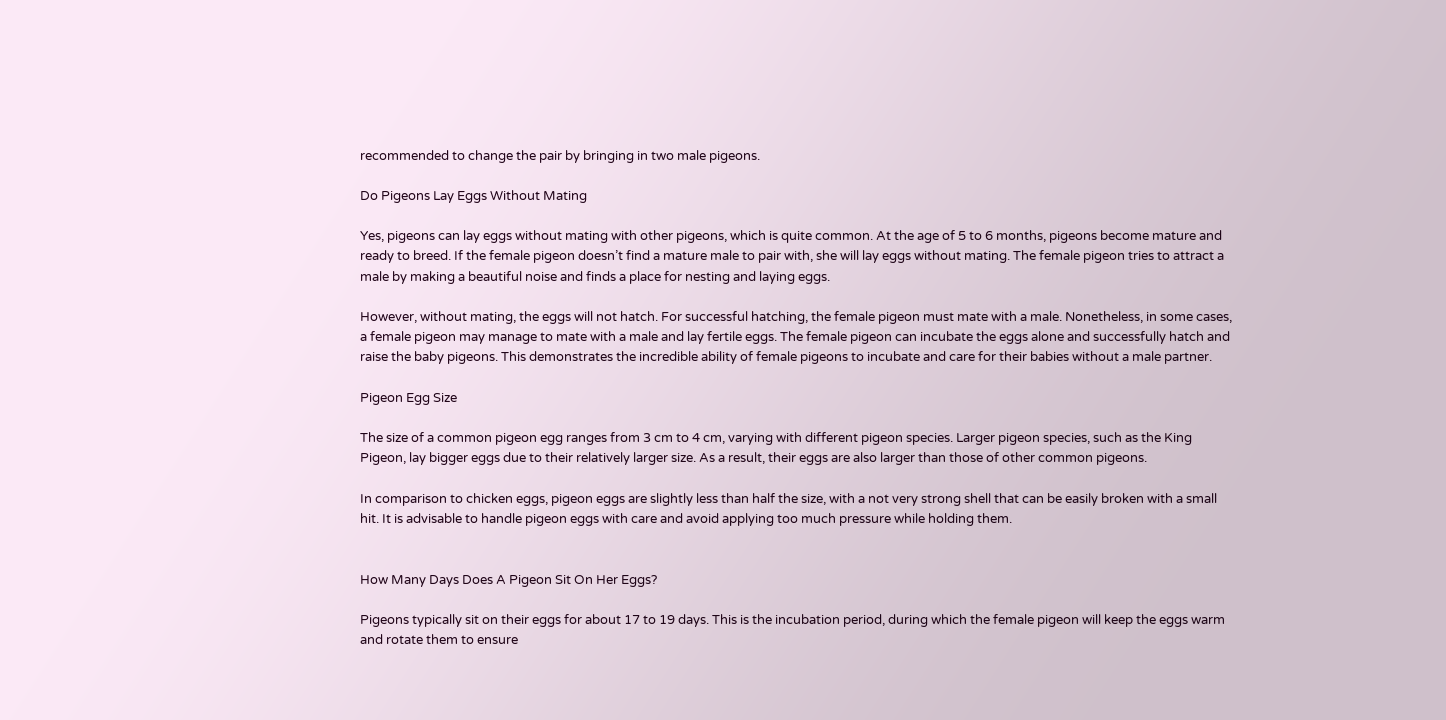recommended to change the pair by bringing in two male pigeons.

Do Pigeons Lay Eggs Without Mating

Yes, pigeons can lay eggs without mating with other pigeons, which is quite common. At the age of 5 to 6 months, pigeons become mature and ready to breed. If the female pigeon doesn’t find a mature male to pair with, she will lay eggs without mating. The female pigeon tries to attract a male by making a beautiful noise and finds a place for nesting and laying eggs.

However, without mating, the eggs will not hatch. For successful hatching, the female pigeon must mate with a male. Nonetheless, in some cases, a female pigeon may manage to mate with a male and lay fertile eggs. The female pigeon can incubate the eggs alone and successfully hatch and raise the baby pigeons. This demonstrates the incredible ability of female pigeons to incubate and care for their babies without a male partner.

Pigeon Egg Size

The size of a common pigeon egg ranges from 3 cm to 4 cm, varying with different pigeon species. Larger pigeon species, such as the King Pigeon, lay bigger eggs due to their relatively larger size. As a result, their eggs are also larger than those of other common pigeons.

In comparison to chicken eggs, pigeon eggs are slightly less than half the size, with a not very strong shell that can be easily broken with a small hit. It is advisable to handle pigeon eggs with care and avoid applying too much pressure while holding them.


How Many Days Does A Pigeon Sit On Her Eggs?

Pigeons typically sit on their eggs for about 17 to 19 days. This is the incubation period, during which the female pigeon will keep the eggs warm and rotate them to ensure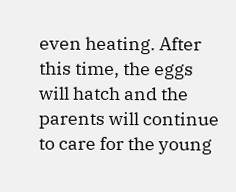even heating. After this time, the eggs will hatch and the parents will continue to care for the young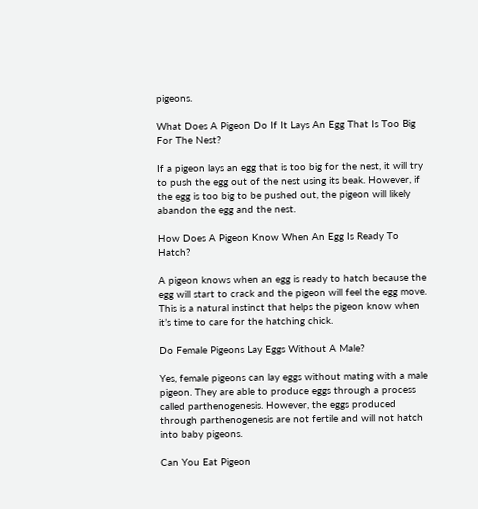pigeons.

What Does A Pigeon Do If It Lays An Egg That Is Too Big For The Nest?

If a pigeon lays an egg that is too big for the nest, it will try to push the egg out of the nest using its beak. However, if the egg is too big to be pushed out, the pigeon will likely abandon the egg and the nest.

How Does A Pigeon Know When An Egg Is Ready To Hatch?

A pigeon knows when an egg is ready to hatch because the egg will start to crack and the pigeon will feel the egg move. This is a natural instinct that helps the pigeon know when it’s time to care for the hatching chick.

Do Female Pigeons Lay Eggs Without A Male?

Yes, female pigeons can lay eggs without mating with a male pigeon. They are able to produce eggs through a process called parthenogenesis. However, the eggs produced through parthenogenesis are not fertile and will not hatch into baby pigeons.

Can You Eat Pigeon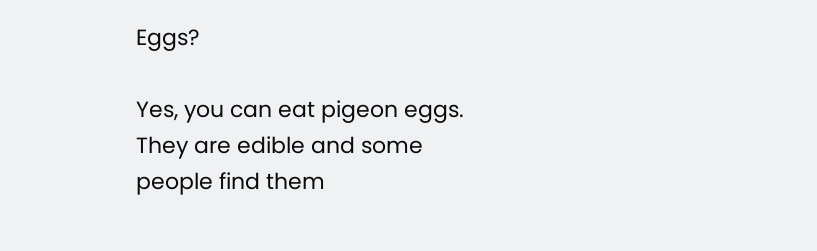Eggs?

Yes, you can eat pigeon eggs. They are edible and some people find them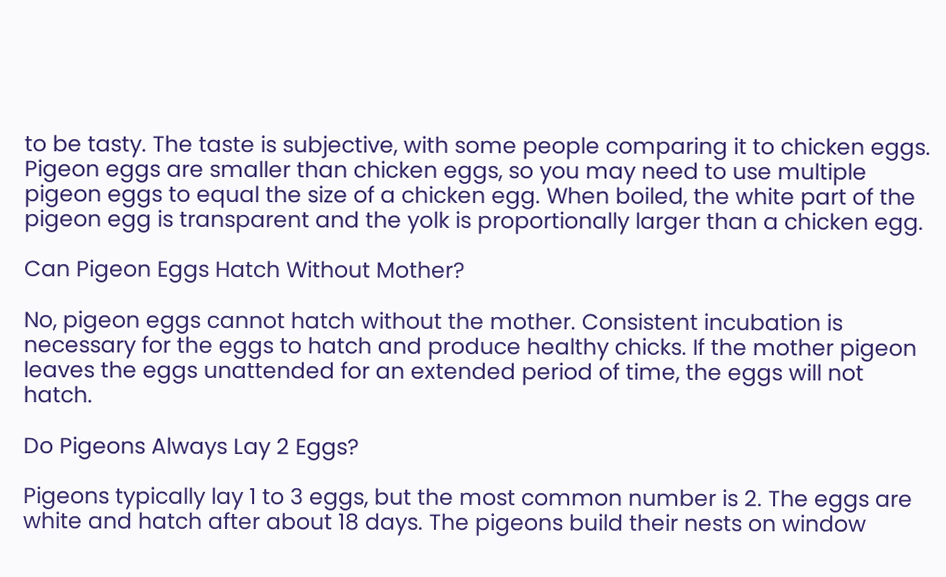to be tasty. The taste is subjective, with some people comparing it to chicken eggs. Pigeon eggs are smaller than chicken eggs, so you may need to use multiple pigeon eggs to equal the size of a chicken egg. When boiled, the white part of the pigeon egg is transparent and the yolk is proportionally larger than a chicken egg.

Can Pigeon Eggs Hatch Without Mother?

No, pigeon eggs cannot hatch without the mother. Consistent incubation is necessary for the eggs to hatch and produce healthy chicks. If the mother pigeon leaves the eggs unattended for an extended period of time, the eggs will not hatch.

Do Pigeons Always Lay 2 Eggs?

Pigeons typically lay 1 to 3 eggs, but the most common number is 2. The eggs are white and hatch after about 18 days. The pigeons build their nests on window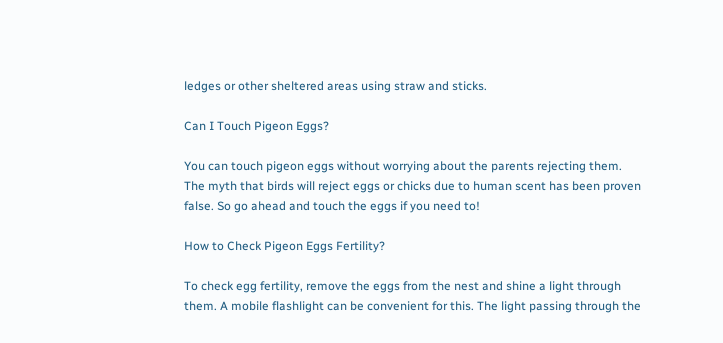ledges or other sheltered areas using straw and sticks.

Can I Touch Pigeon Eggs?

You can touch pigeon eggs without worrying about the parents rejecting them. The myth that birds will reject eggs or chicks due to human scent has been proven false. So go ahead and touch the eggs if you need to!

How to Check Pigeon Eggs Fertility?

To check egg fertility, remove the eggs from the nest and shine a light through them. A mobile flashlight can be convenient for this. The light passing through the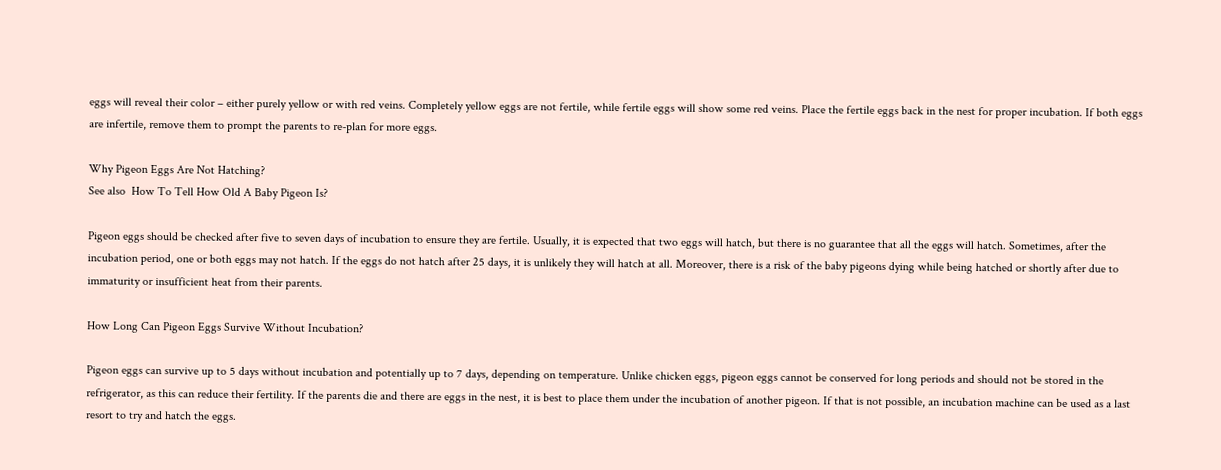eggs will reveal their color – either purely yellow or with red veins. Completely yellow eggs are not fertile, while fertile eggs will show some red veins. Place the fertile eggs back in the nest for proper incubation. If both eggs are infertile, remove them to prompt the parents to re-plan for more eggs.

Why Pigeon Eggs Are Not Hatching?
See also  How To Tell How Old A Baby Pigeon Is?

Pigeon eggs should be checked after five to seven days of incubation to ensure they are fertile. Usually, it is expected that two eggs will hatch, but there is no guarantee that all the eggs will hatch. Sometimes, after the incubation period, one or both eggs may not hatch. If the eggs do not hatch after 25 days, it is unlikely they will hatch at all. Moreover, there is a risk of the baby pigeons dying while being hatched or shortly after due to immaturity or insufficient heat from their parents.

How Long Can Pigeon Eggs Survive Without Incubation?

Pigeon eggs can survive up to 5 days without incubation and potentially up to 7 days, depending on temperature. Unlike chicken eggs, pigeon eggs cannot be conserved for long periods and should not be stored in the refrigerator, as this can reduce their fertility. If the parents die and there are eggs in the nest, it is best to place them under the incubation of another pigeon. If that is not possible, an incubation machine can be used as a last resort to try and hatch the eggs.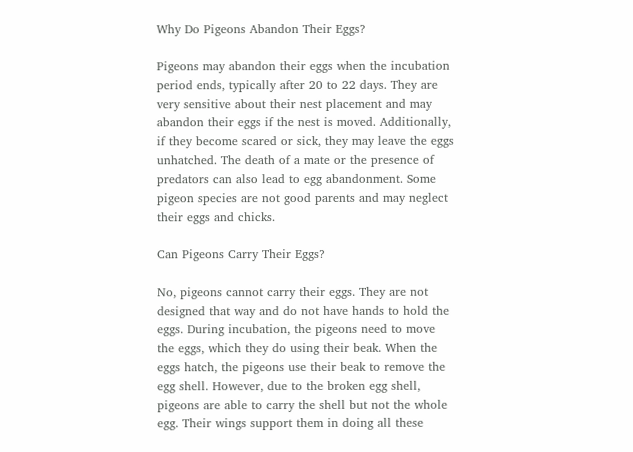Why Do Pigeons Abandon Their Eggs?

Pigeons may abandon their eggs when the incubation period ends, typically after 20 to 22 days. They are very sensitive about their nest placement and may abandon their eggs if the nest is moved. Additionally, if they become scared or sick, they may leave the eggs unhatched. The death of a mate or the presence of predators can also lead to egg abandonment. Some pigeon species are not good parents and may neglect their eggs and chicks.

Can Pigeons Carry Their Eggs?

No, pigeons cannot carry their eggs. They are not designed that way and do not have hands to hold the eggs. During incubation, the pigeons need to move the eggs, which they do using their beak. When the eggs hatch, the pigeons use their beak to remove the egg shell. However, due to the broken egg shell, pigeons are able to carry the shell but not the whole egg. Their wings support them in doing all these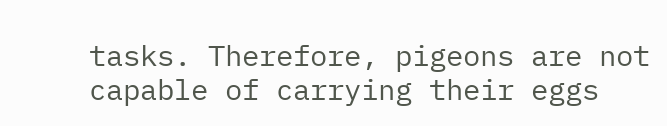tasks. Therefore, pigeons are not capable of carrying their eggs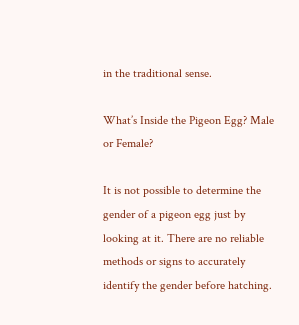in the traditional sense.

What’s Inside the Pigeon Egg? Male or Female?

It is not possible to determine the gender of a pigeon egg just by looking at it. There are no reliable methods or signs to accurately identify the gender before hatching.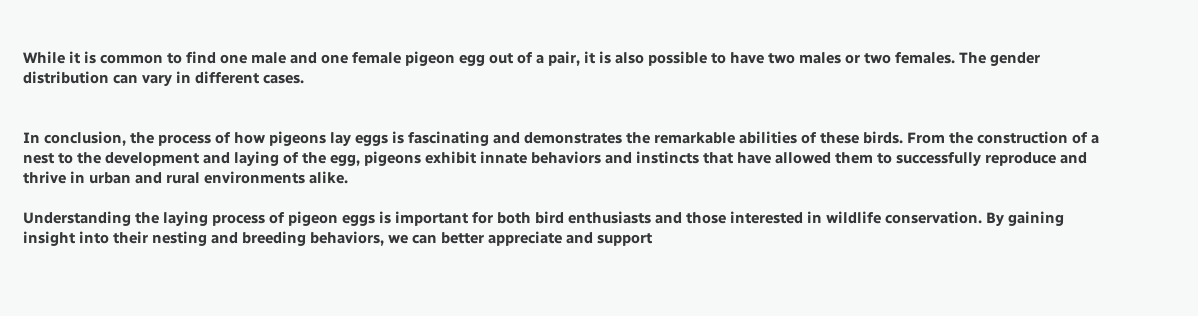While it is common to find one male and one female pigeon egg out of a pair, it is also possible to have two males or two females. The gender distribution can vary in different cases.


In conclusion, the process of how pigeons lay eggs is fascinating and demonstrates the remarkable abilities of these birds. From the construction of a nest to the development and laying of the egg, pigeons exhibit innate behaviors and instincts that have allowed them to successfully reproduce and thrive in urban and rural environments alike.

Understanding the laying process of pigeon eggs is important for both bird enthusiasts and those interested in wildlife conservation. By gaining insight into their nesting and breeding behaviors, we can better appreciate and support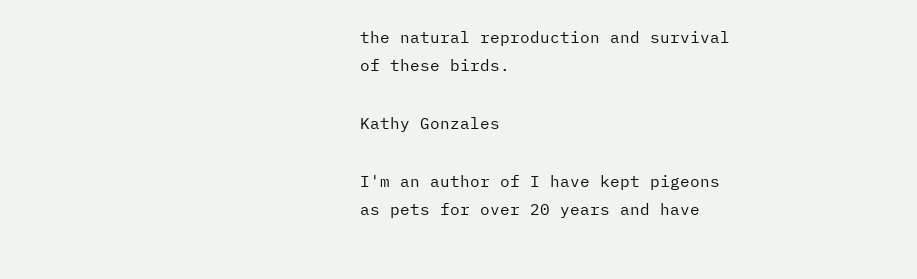the natural reproduction and survival of these birds.

Kathy Gonzales

I'm an author of I have kept pigeons as pets for over 20 years and have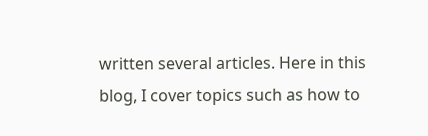written several articles. Here in this blog, I cover topics such as how to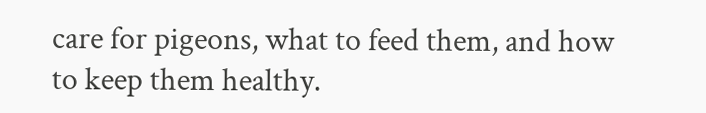care for pigeons, what to feed them, and how to keep them healthy.